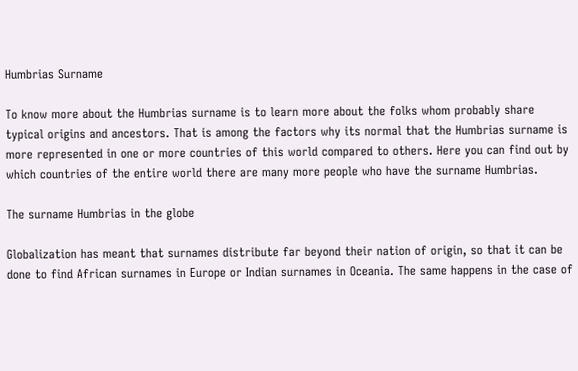Humbrias Surname

To know more about the Humbrias surname is to learn more about the folks whom probably share typical origins and ancestors. That is among the factors why its normal that the Humbrias surname is more represented in one or more countries of this world compared to others. Here you can find out by which countries of the entire world there are many more people who have the surname Humbrias.

The surname Humbrias in the globe

Globalization has meant that surnames distribute far beyond their nation of origin, so that it can be done to find African surnames in Europe or Indian surnames in Oceania. The same happens in the case of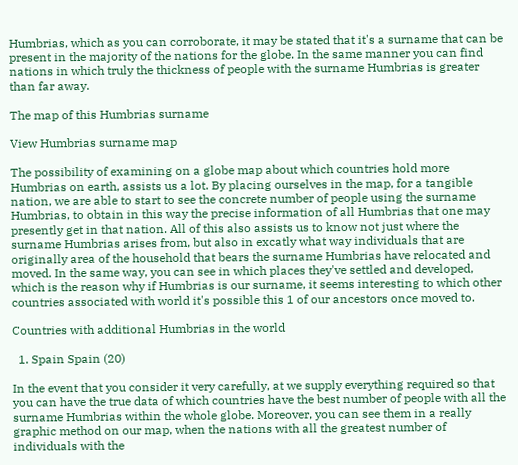Humbrias, which as you can corroborate, it may be stated that it's a surname that can be present in the majority of the nations for the globe. In the same manner you can find nations in which truly the thickness of people with the surname Humbrias is greater than far away.

The map of this Humbrias surname

View Humbrias surname map

The possibility of examining on a globe map about which countries hold more Humbrias on earth, assists us a lot. By placing ourselves in the map, for a tangible nation, we are able to start to see the concrete number of people using the surname Humbrias, to obtain in this way the precise information of all Humbrias that one may presently get in that nation. All of this also assists us to know not just where the surname Humbrias arises from, but also in excatly what way individuals that are originally area of the household that bears the surname Humbrias have relocated and moved. In the same way, you can see in which places they've settled and developed, which is the reason why if Humbrias is our surname, it seems interesting to which other countries associated with world it's possible this 1 of our ancestors once moved to.

Countries with additional Humbrias in the world

  1. Spain Spain (20)

In the event that you consider it very carefully, at we supply everything required so that you can have the true data of which countries have the best number of people with all the surname Humbrias within the whole globe. Moreover, you can see them in a really graphic method on our map, when the nations with all the greatest number of individuals with the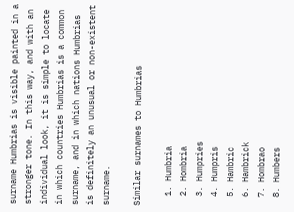surname Humbrias is visible painted in a stronger tone. In this way, and with an individual look, it is simple to locate in which countries Humbrias is a common surname, and in which nations Humbrias is definitely an unusual or non-existent surname.

Similar surnames to Humbrias

  1. Humbria
  2. Hombria
  3. Humpries
  4. Humpris
  5. Hambric
  6. Hambrick
  7. Hombrao
  8. Humbers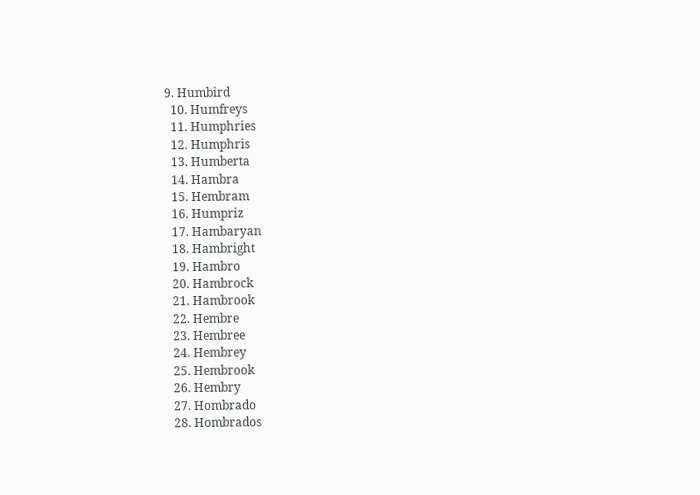9. Humbird
  10. Humfreys
  11. Humphries
  12. Humphris
  13. Humberta
  14. Hambra
  15. Hembram
  16. Humpriz
  17. Hambaryan
  18. Hambright
  19. Hambro
  20. Hambrock
  21. Hambrook
  22. Hembre
  23. Hembree
  24. Hembrey
  25. Hembrook
  26. Hembry
  27. Hombrado
  28. Hombrados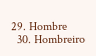29. Hombre
  30. Hombreiro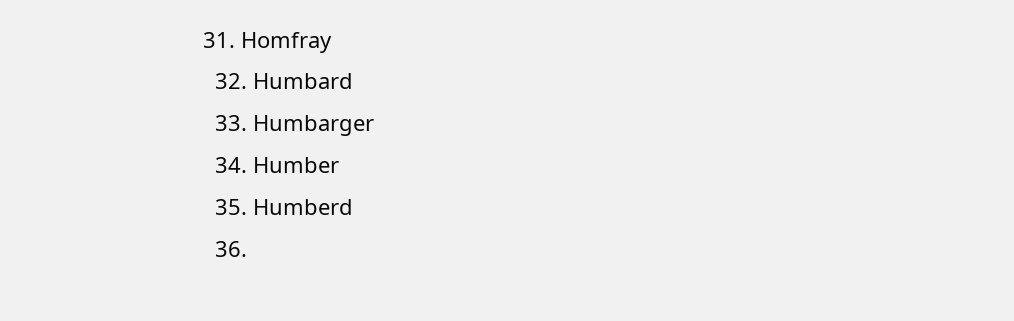31. Homfray
  32. Humbard
  33. Humbarger
  34. Humber
  35. Humberd
  36.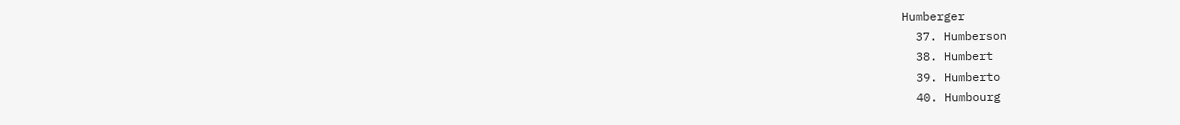Humberger
  37. Humberson
  38. Humbert
  39. Humberto
  40. Humbourg